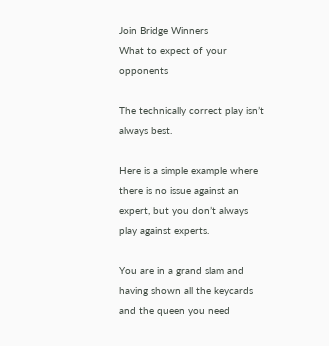Join Bridge Winners
What to expect of your opponents

The technically correct play isn’t always best.

Here is a simple example where there is no issue against an expert, but you don’t always play against experts.

You are in a grand slam and having shown all the keycards and the queen you need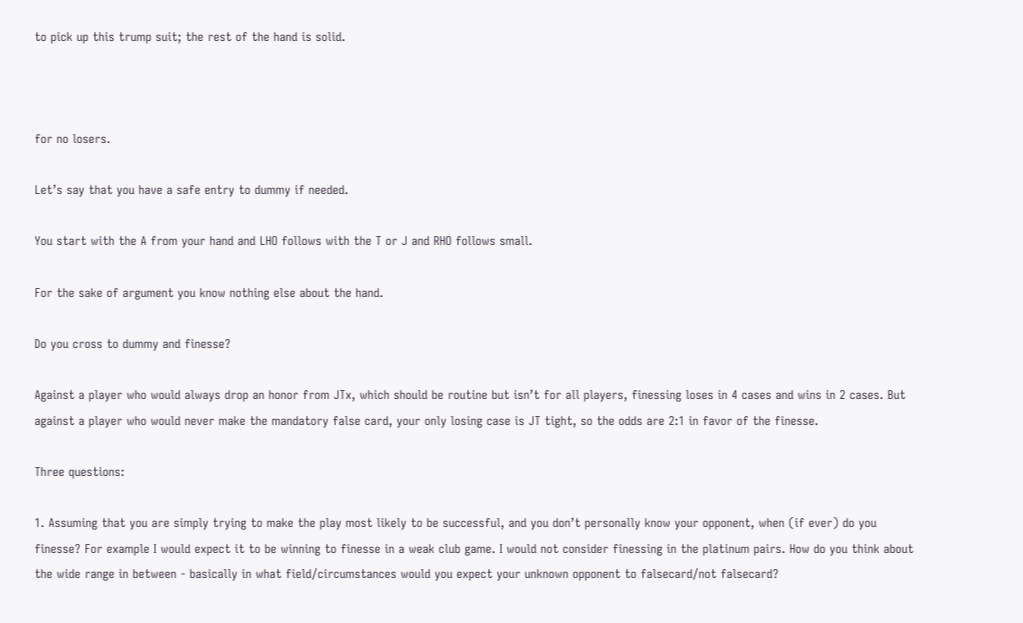to pick up this trump suit; the rest of the hand is solid.



for no losers.

Let’s say that you have a safe entry to dummy if needed.

You start with the A from your hand and LHO follows with the T or J and RHO follows small.

For the sake of argument you know nothing else about the hand.

Do you cross to dummy and finesse?

Against a player who would always drop an honor from JTx, which should be routine but isn’t for all players, finessing loses in 4 cases and wins in 2 cases. But against a player who would never make the mandatory false card, your only losing case is JT tight, so the odds are 2:1 in favor of the finesse.

Three questions:

1. Assuming that you are simply trying to make the play most likely to be successful, and you don’t personally know your opponent, when (if ever) do you finesse? For example I would expect it to be winning to finesse in a weak club game. I would not consider finessing in the platinum pairs. How do you think about the wide range in between - basically in what field/circumstances would you expect your unknown opponent to falsecard/not falsecard?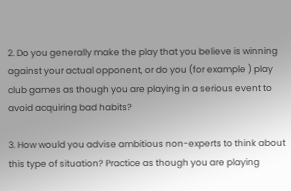2. Do you generally make the play that you believe is winning against your actual opponent, or do you (for example ) play club games as though you are playing in a serious event to avoid acquiring bad habits?

3. How would you advise ambitious non-experts to think about this type of situation? Practice as though you are playing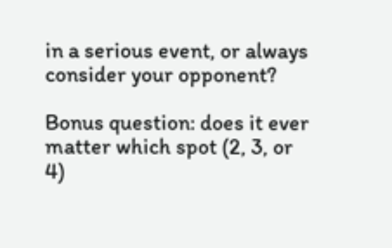in a serious event, or always consider your opponent?

Bonus question: does it ever matter which spot (2, 3, or 4)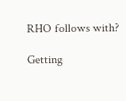RHO follows with?

Getting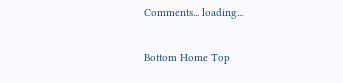Comments... loading...

Bottom Home Top